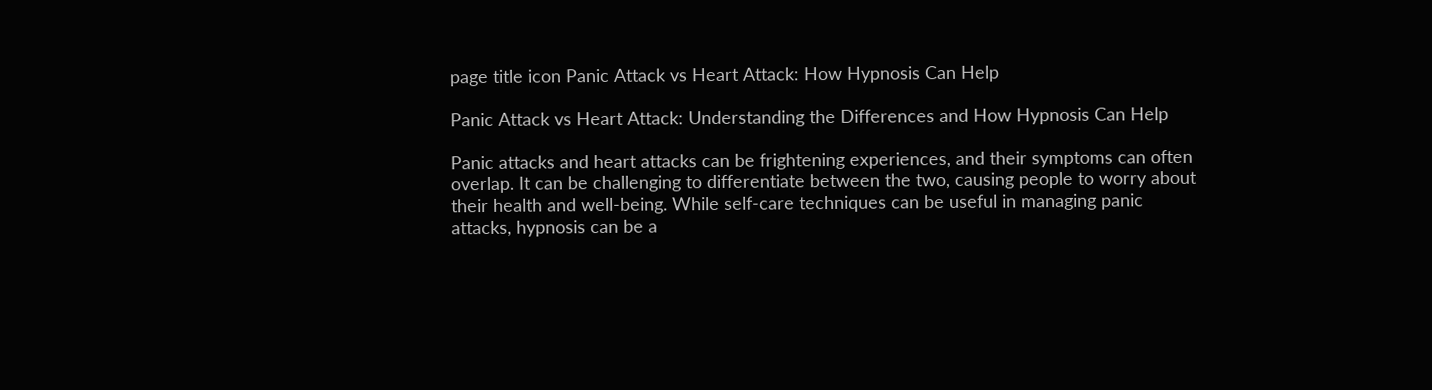page title icon Panic Attack vs Heart Attack: How Hypnosis Can Help

Panic Attack vs Heart Attack: Understanding the Differences and How Hypnosis Can Help

Panic attacks and heart attacks can be frightening experiences, and their symptoms can often overlap. It can be challenging to differentiate between the two, causing people to worry about their health and well-being. While self-care techniques can be useful in managing panic attacks, hypnosis can be a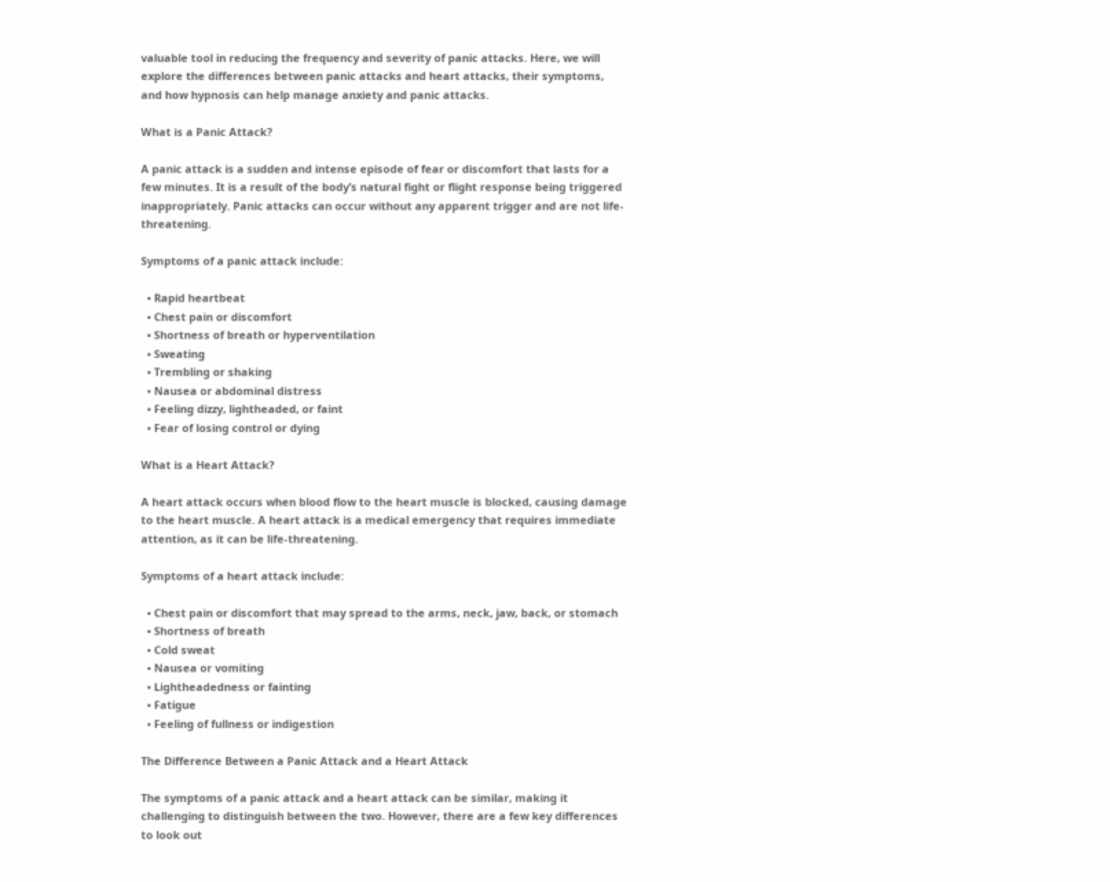valuable tool in reducing the frequency and severity of panic attacks. Here, we will explore the differences between panic attacks and heart attacks, their symptoms, and how hypnosis can help manage anxiety and panic attacks.

What is a Panic Attack?

A panic attack is a sudden and intense episode of fear or discomfort that lasts for a few minutes. It is a result of the body’s natural fight or flight response being triggered inappropriately. Panic attacks can occur without any apparent trigger and are not life-threatening.

Symptoms of a panic attack include:

  • Rapid heartbeat
  • Chest pain or discomfort
  • Shortness of breath or hyperventilation
  • Sweating
  • Trembling or shaking
  • Nausea or abdominal distress
  • Feeling dizzy, lightheaded, or faint
  • Fear of losing control or dying

What is a Heart Attack?

A heart attack occurs when blood flow to the heart muscle is blocked, causing damage to the heart muscle. A heart attack is a medical emergency that requires immediate attention, as it can be life-threatening.

Symptoms of a heart attack include:

  • Chest pain or discomfort that may spread to the arms, neck, jaw, back, or stomach
  • Shortness of breath
  • Cold sweat
  • Nausea or vomiting
  • Lightheadedness or fainting
  • Fatigue
  • Feeling of fullness or indigestion

The Difference Between a Panic Attack and a Heart Attack

The symptoms of a panic attack and a heart attack can be similar, making it challenging to distinguish between the two. However, there are a few key differences to look out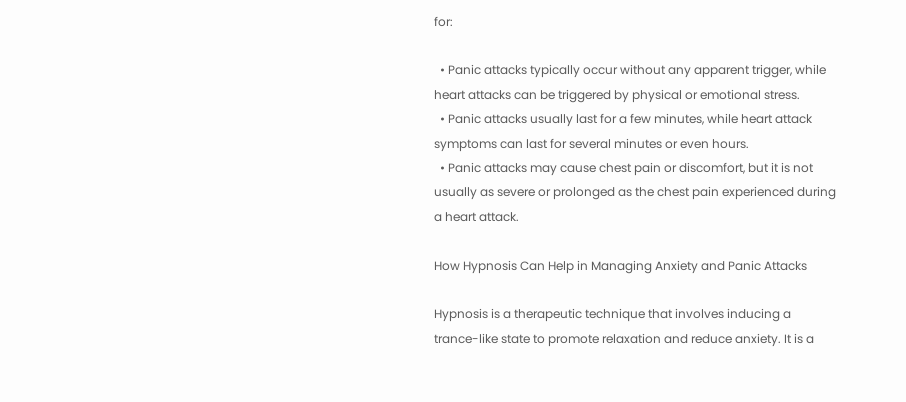for:

  • Panic attacks typically occur without any apparent trigger, while heart attacks can be triggered by physical or emotional stress.
  • Panic attacks usually last for a few minutes, while heart attack symptoms can last for several minutes or even hours.
  • Panic attacks may cause chest pain or discomfort, but it is not usually as severe or prolonged as the chest pain experienced during a heart attack.

How Hypnosis Can Help in Managing Anxiety and Panic Attacks

Hypnosis is a therapeutic technique that involves inducing a trance-like state to promote relaxation and reduce anxiety. It is a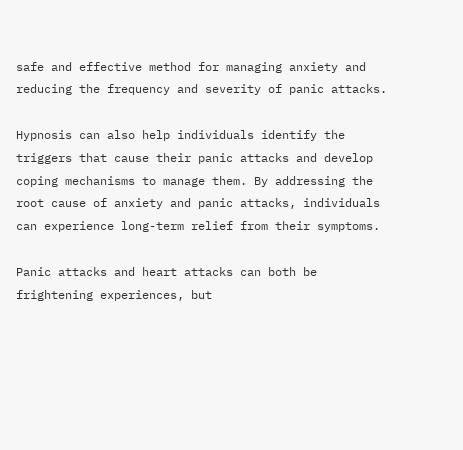safe and effective method for managing anxiety and reducing the frequency and severity of panic attacks.

Hypnosis can also help individuals identify the triggers that cause their panic attacks and develop coping mechanisms to manage them. By addressing the root cause of anxiety and panic attacks, individuals can experience long-term relief from their symptoms.

Panic attacks and heart attacks can both be frightening experiences, but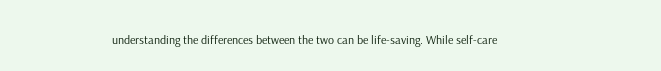understanding the differences between the two can be life-saving. While self-care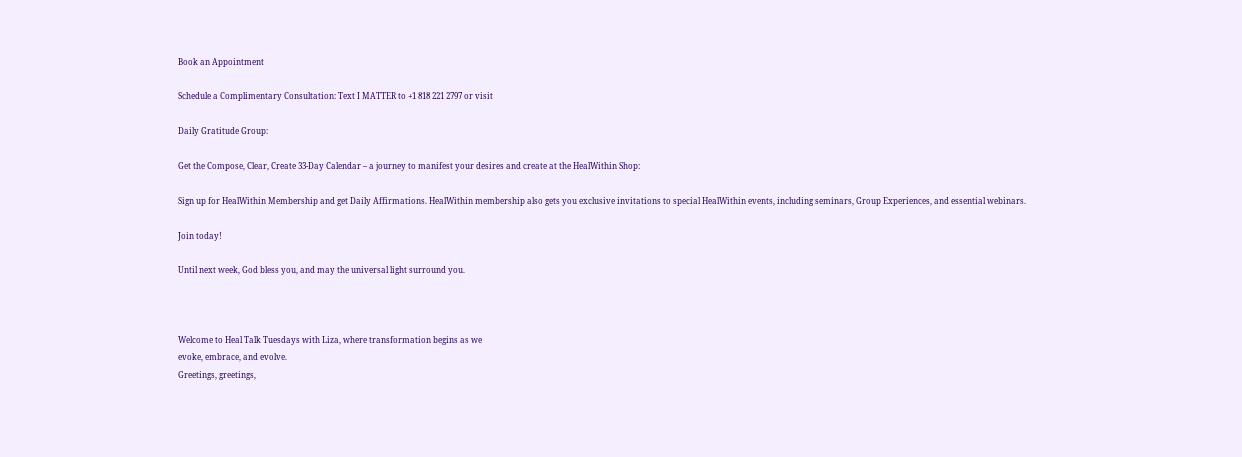Book an Appointment

Schedule a Complimentary Consultation: Text I MATTER to +1 818 221 2797 or visit

Daily Gratitude Group:

Get the Compose, Clear, Create 33-Day Calendar – a journey to manifest your desires and create at the HealWithin Shop:

Sign up for HealWithin Membership and get Daily Affirmations. HealWithin membership also gets you exclusive invitations to special HealWithin events, including seminars, Group Experiences, and essential webinars.

Join today!

Until next week, God bless you, and may the universal light surround you.



Welcome to Heal Talk Tuesdays with Liza, where transformation begins as we
evoke, embrace, and evolve.
Greetings, greetings,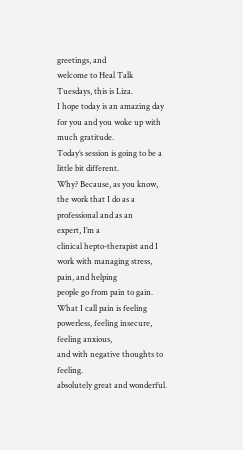greetings, and
welcome to Heal Talk Tuesdays, this is Liza.
I hope today is an amazing day for you and you woke up with much gratitude.
Today’s session is going to be a little bit different.
Why? Because, as you know, the work that I do as a professional and as an
expert, I’m a
clinical hepto-therapist and I work with managing stress, pain, and helping
people go from pain to gain.
What I call pain is feeling powerless, feeling insecure, feeling anxious,
and with negative thoughts to feeling.
absolutely great and wonderful.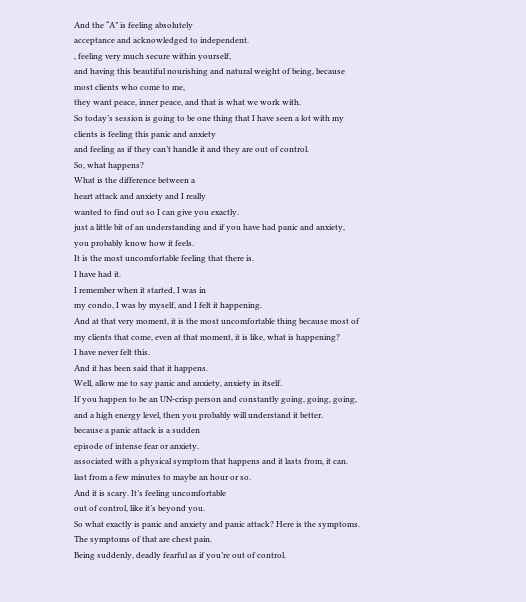And the “A” is feeling absolutely
acceptance and acknowledged to independent.
, feeling very much secure within yourself,
and having this beautiful nourishing and natural weight of being, because
most clients who come to me,
they want peace, inner peace, and that is what we work with.
So today’s session is going to be one thing that I have seen a lot with my
clients is feeling this panic and anxiety
and feeling as if they can’t handle it and they are out of control.
So, what happens?
What is the difference between a
heart attack and anxiety and I really
wanted to find out so I can give you exactly.
just a little bit of an understanding and if you have had panic and anxiety,
you probably know how it feels.
It is the most uncomfortable feeling that there is.
I have had it.
I remember when it started, I was in
my condo, I was by myself, and I felt it happening.
And at that very moment, it is the most uncomfortable thing because most of
my clients that come, even at that moment, it is like, what is happening?
I have never felt this.
And it has been said that it happens.
Well, allow me to say panic and anxiety, anxiety in itself.
If you happen to be an UN-crisp person and constantly going, going, going,
and a high energy level, then you probably will understand it better.
because a panic attack is a sudden
episode of intense fear or anxiety.
associated with a physical symptom that happens and it lasts from, it can.
last from a few minutes to maybe an hour or so.
And it is scary. It’s feeling uncomfortable
out of control, like it’s beyond you.
So what exactly is panic and anxiety and panic attack? Here is the symptoms.
The symptoms of that are chest pain.
Being suddenly, deadly fearful as if you’re out of control.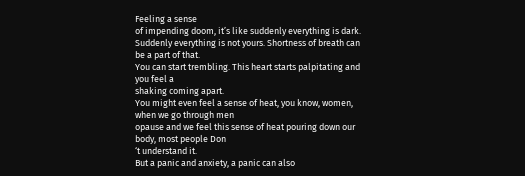Feeling a sense
of impending doom, it’s like suddenly everything is dark.
Suddenly everything is not yours. Shortness of breath can be a part of that.
You can start trembling. This heart starts palpitating and you feel a
shaking coming apart.
You might even feel a sense of heat, you know, women, when we go through men
opause and we feel this sense of heat pouring down our body, most people Don
‘t understand it.
But a panic and anxiety, a panic can also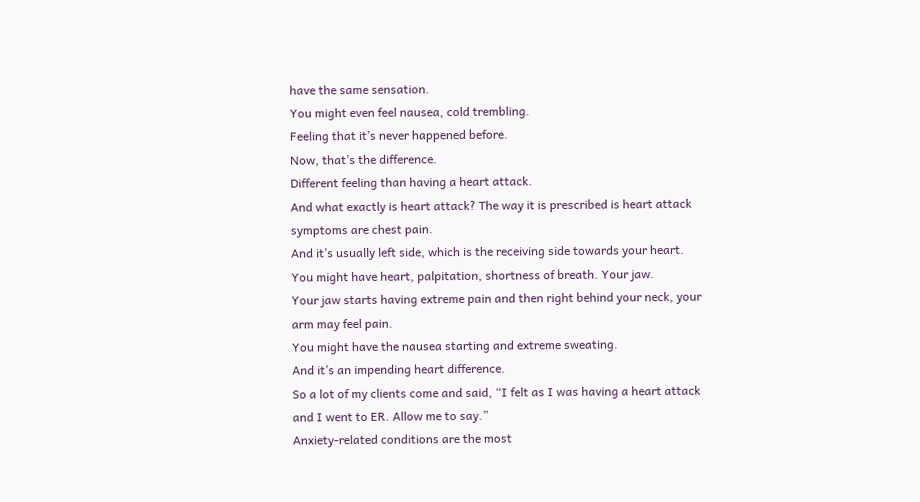have the same sensation.
You might even feel nausea, cold trembling.
Feeling that it’s never happened before.
Now, that’s the difference.
Different feeling than having a heart attack.
And what exactly is heart attack? The way it is prescribed is heart attack
symptoms are chest pain.
And it’s usually left side, which is the receiving side towards your heart.
You might have heart, palpitation, shortness of breath. Your jaw.
Your jaw starts having extreme pain and then right behind your neck, your
arm may feel pain.
You might have the nausea starting and extreme sweating.
And it’s an impending heart difference.
So a lot of my clients come and said, “I felt as I was having a heart attack
and I went to ER. Allow me to say.”
Anxiety-related conditions are the most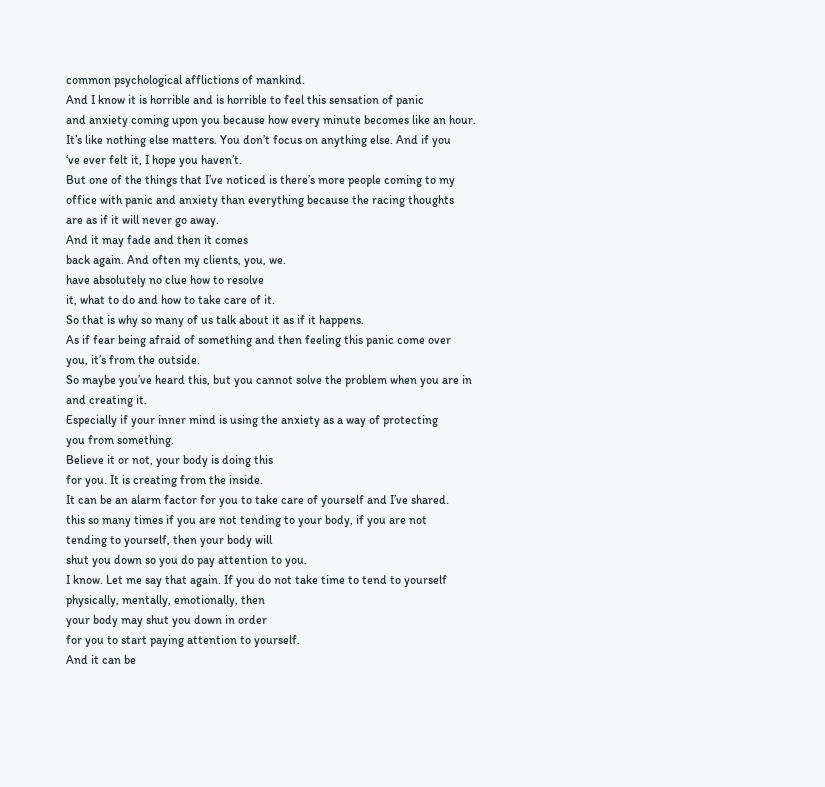common psychological afflictions of mankind.
And I know it is horrible and is horrible to feel this sensation of panic
and anxiety coming upon you because how every minute becomes like an hour.
It’s like nothing else matters. You don’t focus on anything else. And if you
‘ve ever felt it, I hope you haven’t.
But one of the things that I’ve noticed is there’s more people coming to my
office with panic and anxiety than everything because the racing thoughts
are as if it will never go away.
And it may fade and then it comes
back again. And often my clients, you, we.
have absolutely no clue how to resolve
it, what to do and how to take care of it.
So that is why so many of us talk about it as if it happens.
As if fear being afraid of something and then feeling this panic come over
you, it’s from the outside.
So maybe you’ve heard this, but you cannot solve the problem when you are in
and creating it.
Especially if your inner mind is using the anxiety as a way of protecting
you from something.
Believe it or not, your body is doing this
for you. It is creating from the inside.
It can be an alarm factor for you to take care of yourself and I’ve shared.
this so many times if you are not tending to your body, if you are not
tending to yourself, then your body will
shut you down so you do pay attention to you.
I know. Let me say that again. If you do not take time to tend to yourself
physically, mentally, emotionally, then
your body may shut you down in order
for you to start paying attention to yourself.
And it can be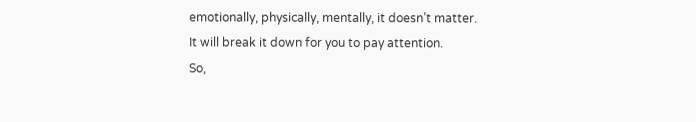emotionally, physically, mentally, it doesn’t matter.
It will break it down for you to pay attention.
So,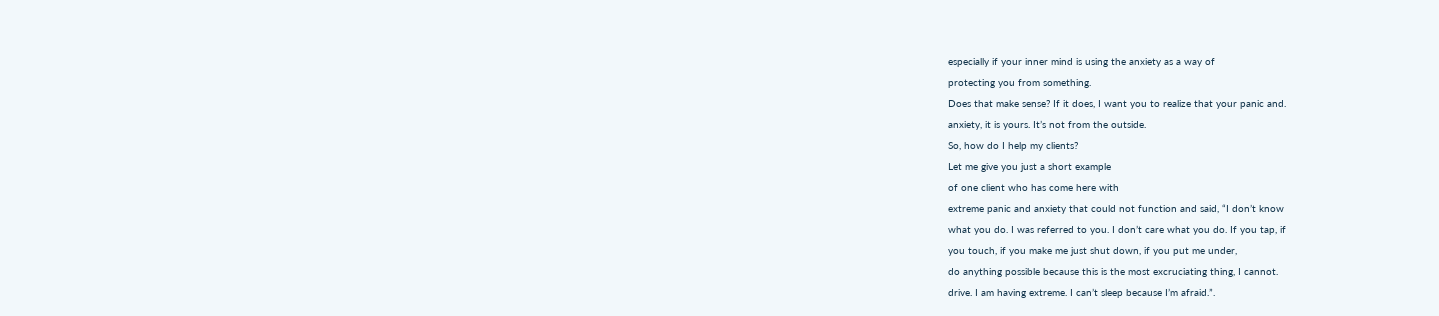especially if your inner mind is using the anxiety as a way of
protecting you from something.
Does that make sense? If it does, I want you to realize that your panic and.
anxiety, it is yours. It’s not from the outside.
So, how do I help my clients?
Let me give you just a short example
of one client who has come here with
extreme panic and anxiety that could not function and said, “I don’t know
what you do. I was referred to you. I don’t care what you do. If you tap, if
you touch, if you make me just shut down, if you put me under,
do anything possible because this is the most excruciating thing, I cannot.
drive. I am having extreme. I can’t sleep because I’m afraid.”.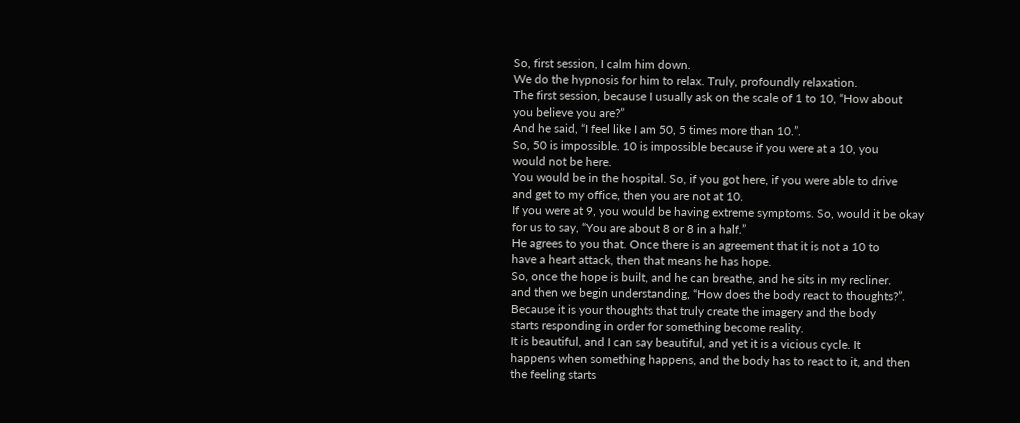So, first session, I calm him down.
We do the hypnosis for him to relax. Truly, profoundly relaxation.
The first session, because I usually ask on the scale of 1 to 10, “How about
you believe you are?”
And he said, “I feel like I am 50, 5 times more than 10.”.
So, 50 is impossible. 10 is impossible because if you were at a 10, you
would not be here.
You would be in the hospital. So, if you got here, if you were able to drive
and get to my office, then you are not at 10.
If you were at 9, you would be having extreme symptoms. So, would it be okay
for us to say, “You are about 8 or 8 in a half.”
He agrees to you that. Once there is an agreement that it is not a 10 to
have a heart attack, then that means he has hope.
So, once the hope is built, and he can breathe, and he sits in my recliner.
and then we begin understanding, “How does the body react to thoughts?”.
Because it is your thoughts that truly create the imagery and the body
starts responding in order for something become reality.
It is beautiful, and I can say beautiful, and yet it is a vicious cycle. It
happens when something happens, and the body has to react to it, and then
the feeling starts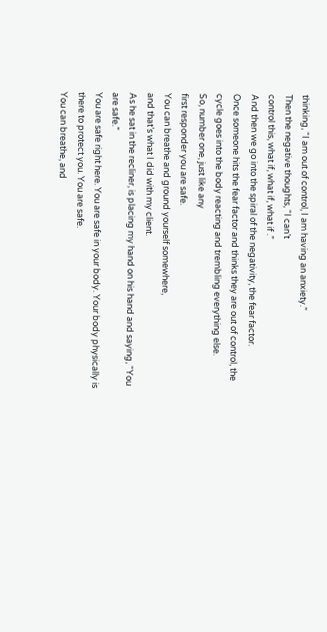thinking, “I am out of control, I am having an anxiety.”
Then the negative thoughts, “I can’t
control this, what if, what if, what if .”
And then we go into the spiral of the negativity, the fear factor.
Once someone hits the fear factor and thinks they are out of control, the
cycle goes into the body reacting and trembling everything else.
So, number one, just like any
first responder you are safe.
You can breathe and ground yourself somewhere,
and that’s what I did with my client.
As he sat in the recliner, is placing my hand on his hand and saying, “You
are safe.”
You are safe right here. You are safe in your body. Your body physically is
there to protect you. You are safe.
You can breathe, and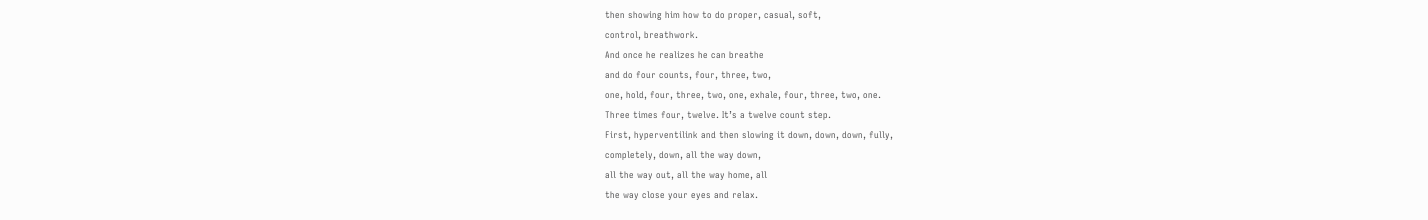then showing him how to do proper, casual, soft,
control, breathwork.
And once he realizes he can breathe
and do four counts, four, three, two,
one, hold, four, three, two, one, exhale, four, three, two, one.
Three times four, twelve. It’s a twelve count step.
First, hyperventilink and then slowing it down, down, down, fully,
completely, down, all the way down,
all the way out, all the way home, all
the way close your eyes and relax.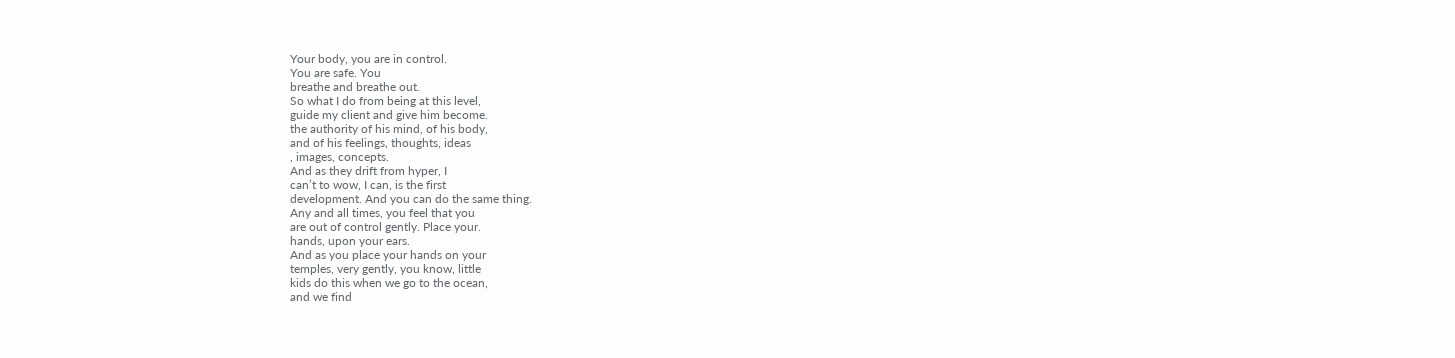Your body, you are in control.
You are safe. You
breathe and breathe out.
So what I do from being at this level,
guide my client and give him become.
the authority of his mind, of his body,
and of his feelings, thoughts, ideas
, images, concepts.
And as they drift from hyper, I
can’t to wow, I can, is the first
development. And you can do the same thing.
Any and all times, you feel that you
are out of control gently. Place your.
hands, upon your ears.
And as you place your hands on your
temples, very gently, you know, little
kids do this when we go to the ocean,
and we find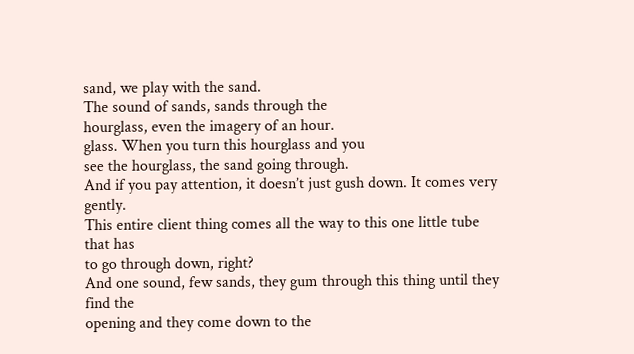sand, we play with the sand.
The sound of sands, sands through the
hourglass, even the imagery of an hour.
glass. When you turn this hourglass and you
see the hourglass, the sand going through.
And if you pay attention, it doesn’t just gush down. It comes very gently.
This entire client thing comes all the way to this one little tube that has
to go through down, right?
And one sound, few sands, they gum through this thing until they find the
opening and they come down to the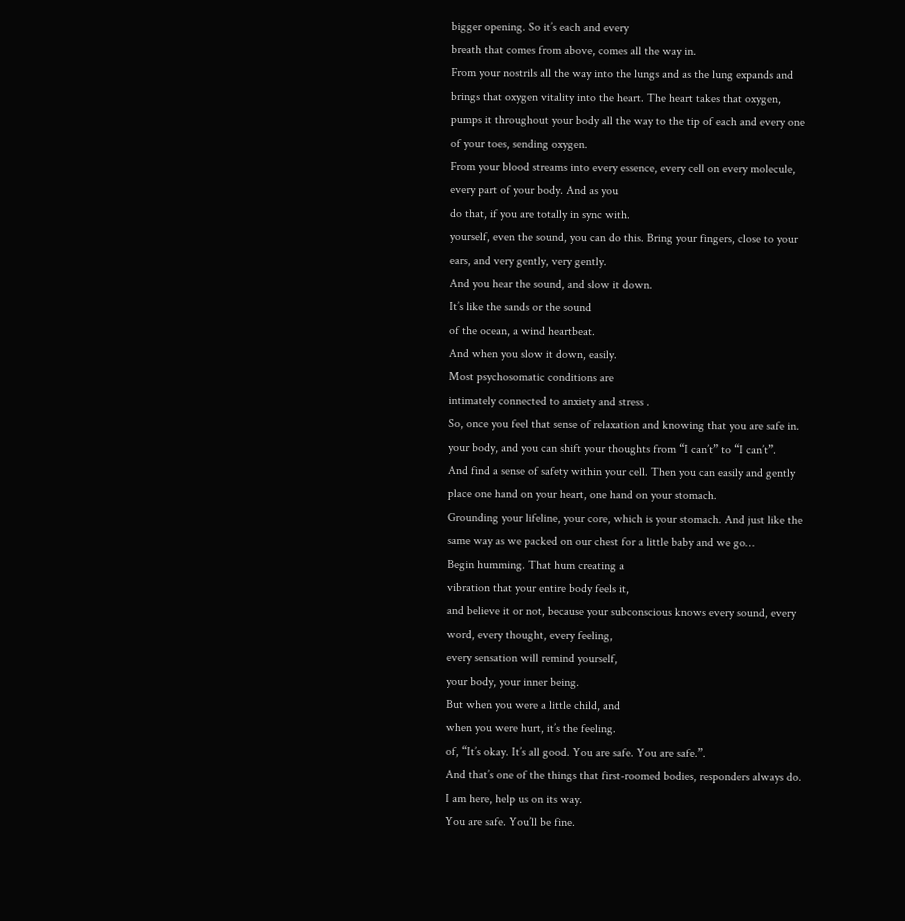bigger opening. So it’s each and every
breath that comes from above, comes all the way in.
From your nostrils all the way into the lungs and as the lung expands and
brings that oxygen vitality into the heart. The heart takes that oxygen,
pumps it throughout your body all the way to the tip of each and every one
of your toes, sending oxygen.
From your blood streams into every essence, every cell on every molecule,
every part of your body. And as you
do that, if you are totally in sync with.
yourself, even the sound, you can do this. Bring your fingers, close to your
ears, and very gently, very gently.
And you hear the sound, and slow it down.
It’s like the sands or the sound
of the ocean, a wind heartbeat.
And when you slow it down, easily.
Most psychosomatic conditions are
intimately connected to anxiety and stress .
So, once you feel that sense of relaxation and knowing that you are safe in.
your body, and you can shift your thoughts from “I can’t” to “I can’t”.
And find a sense of safety within your cell. Then you can easily and gently
place one hand on your heart, one hand on your stomach.
Grounding your lifeline, your core, which is your stomach. And just like the
same way as we packed on our chest for a little baby and we go…
Begin humming. That hum creating a
vibration that your entire body feels it,
and believe it or not, because your subconscious knows every sound, every
word, every thought, every feeling,
every sensation will remind yourself,
your body, your inner being.
But when you were a little child, and
when you were hurt, it’s the feeling.
of, “It’s okay. It’s all good. You are safe. You are safe.”.
And that’s one of the things that first-roomed bodies, responders always do.
I am here, help us on its way.
You are safe. You’ll be fine.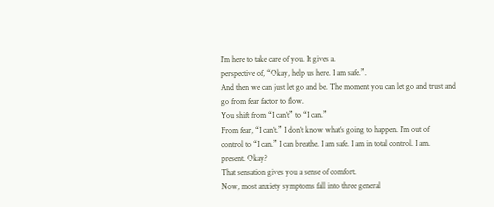I’m here to take care of you. It gives a.
perspective of, “Okay, help us here. I am safe.”.
And then we can just let go and be. The moment you can let go and trust and
go from fear factor to flow.
You shift from “I can’t” to “I can.”
From fear, “I can’t.” I don’t know what’s going to happen. I’m out of
control to “I can.” I can breathe. I am safe. I am in total control. I am.
present. Okay?
That sensation gives you a sense of comfort.
Now, most anxiety symptoms fall into three general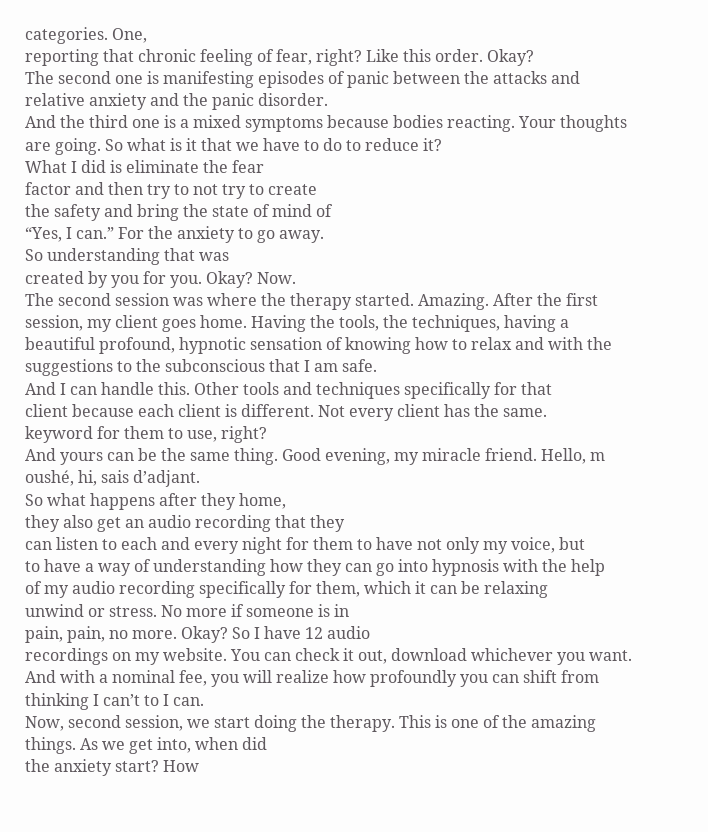categories. One,
reporting that chronic feeling of fear, right? Like this order. Okay?
The second one is manifesting episodes of panic between the attacks and
relative anxiety and the panic disorder.
And the third one is a mixed symptoms because bodies reacting. Your thoughts
are going. So what is it that we have to do to reduce it?
What I did is eliminate the fear
factor and then try to not try to create
the safety and bring the state of mind of
“Yes, I can.” For the anxiety to go away.
So understanding that was
created by you for you. Okay? Now.
The second session was where the therapy started. Amazing. After the first
session, my client goes home. Having the tools, the techniques, having a
beautiful profound, hypnotic sensation of knowing how to relax and with the
suggestions to the subconscious that I am safe.
And I can handle this. Other tools and techniques specifically for that
client because each client is different. Not every client has the same.
keyword for them to use, right?
And yours can be the same thing. Good evening, my miracle friend. Hello, m
oushé, hi, sais d’adjant.
So what happens after they home,
they also get an audio recording that they
can listen to each and every night for them to have not only my voice, but
to have a way of understanding how they can go into hypnosis with the help
of my audio recording specifically for them, which it can be relaxing
unwind or stress. No more if someone is in
pain, pain, no more. Okay? So I have 12 audio
recordings on my website. You can check it out, download whichever you want.
And with a nominal fee, you will realize how profoundly you can shift from
thinking I can’t to I can.
Now, second session, we start doing the therapy. This is one of the amazing
things. As we get into, when did
the anxiety start? How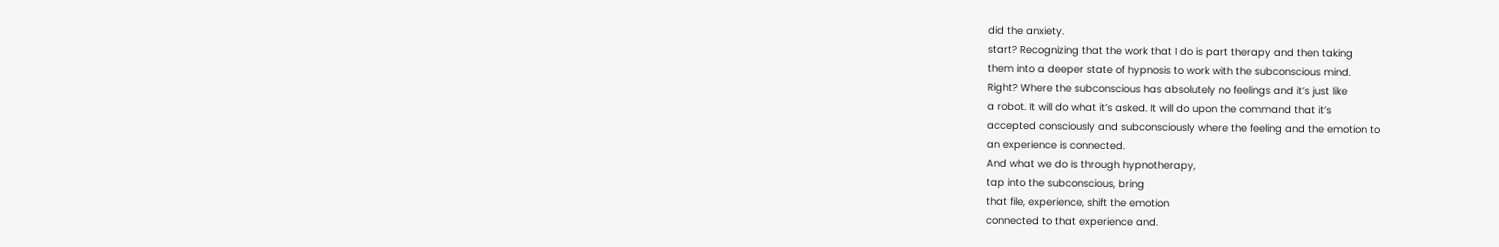did the anxiety.
start? Recognizing that the work that I do is part therapy and then taking
them into a deeper state of hypnosis to work with the subconscious mind.
Right? Where the subconscious has absolutely no feelings and it’s just like
a robot. It will do what it’s asked. It will do upon the command that it’s
accepted consciously and subconsciously where the feeling and the emotion to
an experience is connected.
And what we do is through hypnotherapy,
tap into the subconscious, bring
that file, experience, shift the emotion
connected to that experience and.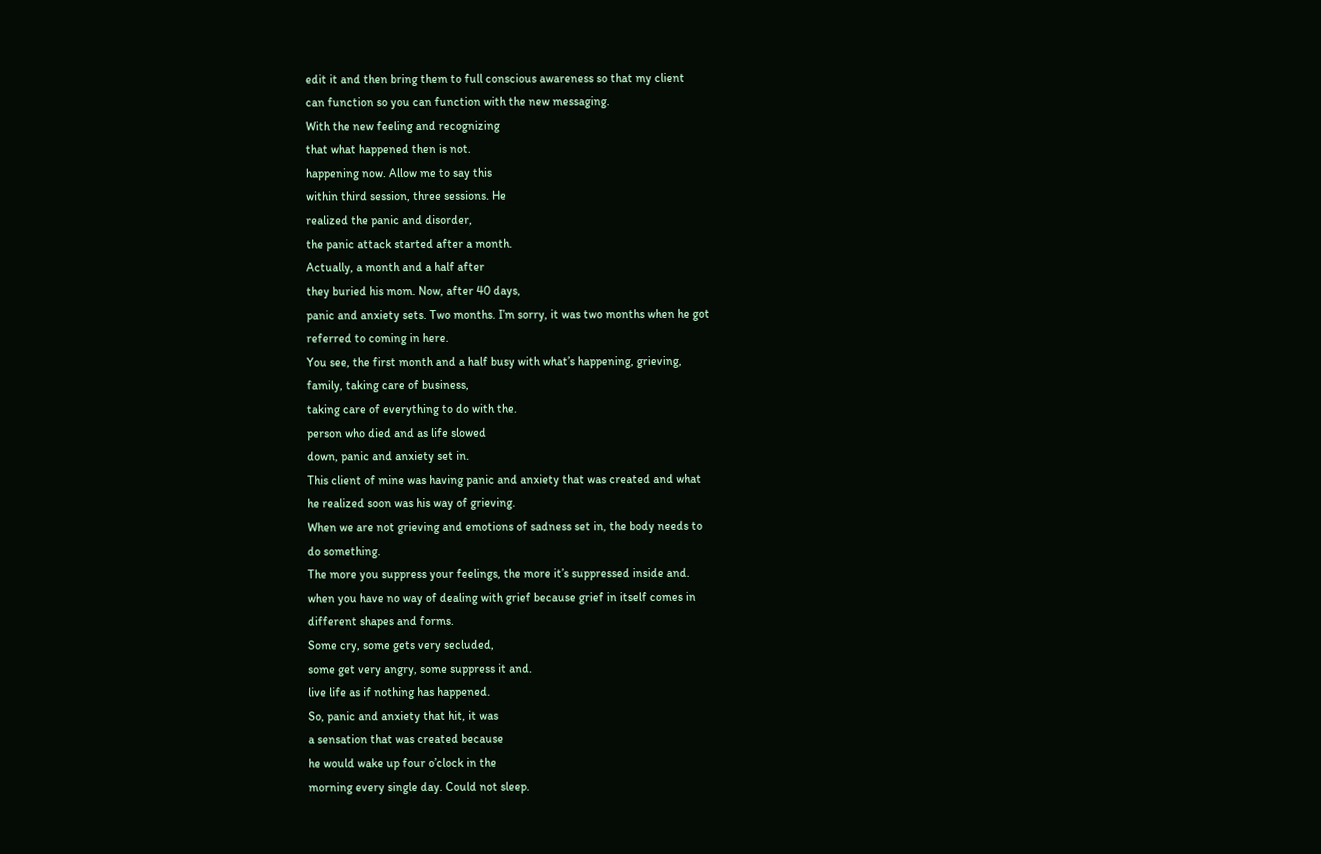edit it and then bring them to full conscious awareness so that my client
can function so you can function with the new messaging.
With the new feeling and recognizing
that what happened then is not.
happening now. Allow me to say this
within third session, three sessions. He
realized the panic and disorder,
the panic attack started after a month.
Actually, a month and a half after
they buried his mom. Now, after 40 days,
panic and anxiety sets. Two months. I’m sorry, it was two months when he got
referred to coming in here.
You see, the first month and a half busy with what’s happening, grieving,
family, taking care of business,
taking care of everything to do with the.
person who died and as life slowed
down, panic and anxiety set in.
This client of mine was having panic and anxiety that was created and what
he realized soon was his way of grieving.
When we are not grieving and emotions of sadness set in, the body needs to
do something.
The more you suppress your feelings, the more it’s suppressed inside and.
when you have no way of dealing with grief because grief in itself comes in
different shapes and forms.
Some cry, some gets very secluded,
some get very angry, some suppress it and.
live life as if nothing has happened.
So, panic and anxiety that hit, it was
a sensation that was created because
he would wake up four o’clock in the
morning every single day. Could not sleep.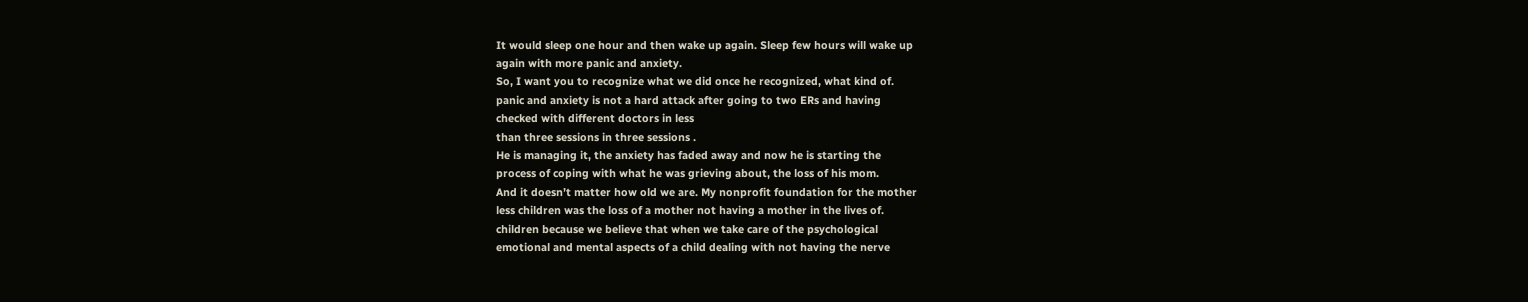It would sleep one hour and then wake up again. Sleep few hours will wake up
again with more panic and anxiety.
So, I want you to recognize what we did once he recognized, what kind of.
panic and anxiety is not a hard attack after going to two ERs and having
checked with different doctors in less
than three sessions in three sessions .
He is managing it, the anxiety has faded away and now he is starting the
process of coping with what he was grieving about, the loss of his mom.
And it doesn’t matter how old we are. My nonprofit foundation for the mother
less children was the loss of a mother not having a mother in the lives of.
children because we believe that when we take care of the psychological
emotional and mental aspects of a child dealing with not having the nerve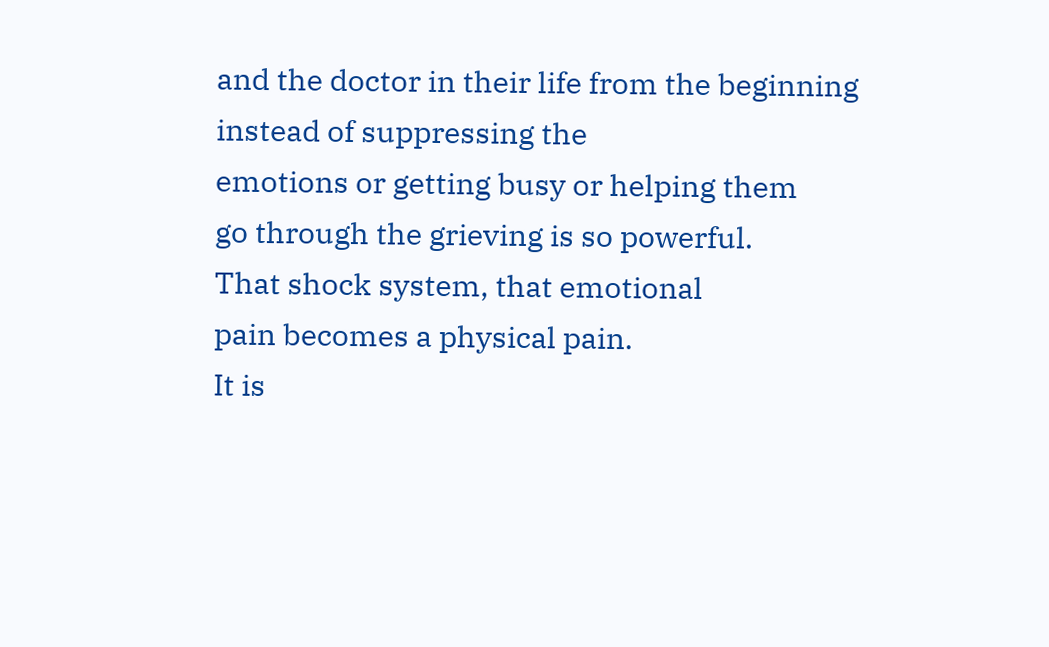and the doctor in their life from the beginning instead of suppressing the
emotions or getting busy or helping them
go through the grieving is so powerful.
That shock system, that emotional
pain becomes a physical pain.
It is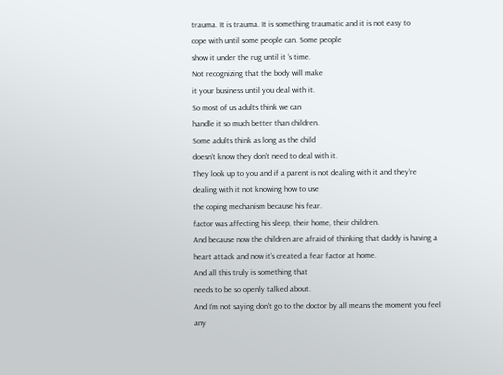trauma. It is trauma. It is something traumatic and it is not easy to
cope with until some people can. Some people
show it under the rug until it ‘s time.
Not recognizing that the body will make
it your business until you deal with it.
So most of us adults think we can
handle it so much better than children.
Some adults think as long as the child
doesn’t know they don’t need to deal with it.
They look up to you and if a parent is not dealing with it and they’re
dealing with it not knowing how to use
the coping mechanism because his fear.
factor was affecting his sleep, their home, their children.
And because now the children are afraid of thinking that daddy is having a
heart attack and now it’s created a fear factor at home.
And all this truly is something that
needs to be so openly talked about.
And I’m not saying don’t go to the doctor by all means the moment you feel
any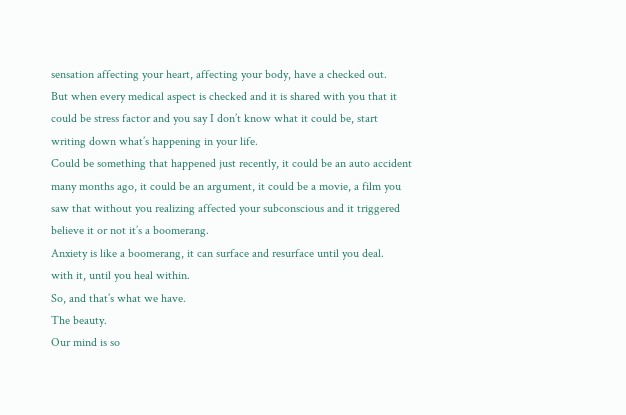sensation affecting your heart, affecting your body, have a checked out.
But when every medical aspect is checked and it is shared with you that it
could be stress factor and you say I don’t know what it could be, start
writing down what’s happening in your life.
Could be something that happened just recently, it could be an auto accident
many months ago, it could be an argument, it could be a movie, a film you
saw that without you realizing affected your subconscious and it triggered
believe it or not it’s a boomerang.
Anxiety is like a boomerang, it can surface and resurface until you deal.
with it, until you heal within.
So, and that’s what we have.
The beauty.
Our mind is so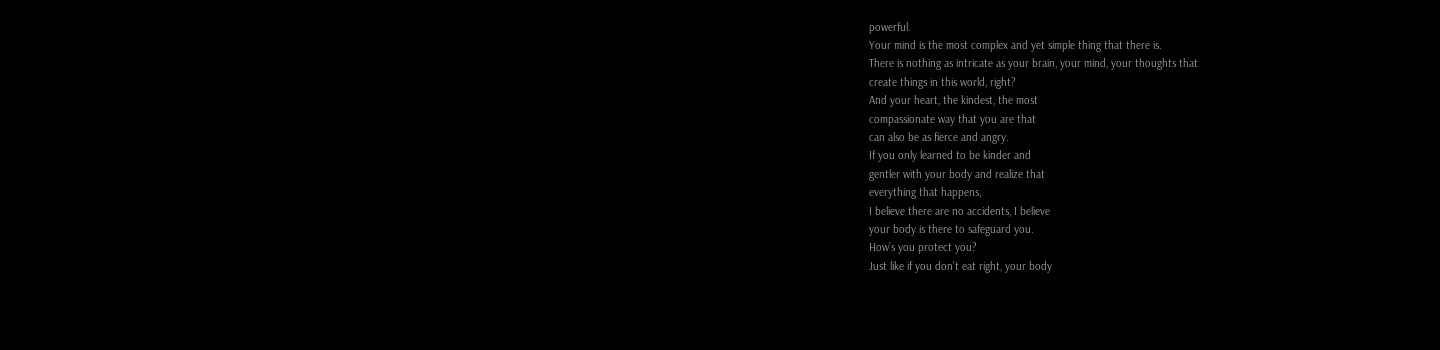powerful.
Your mind is the most complex and yet simple thing that there is.
There is nothing as intricate as your brain, your mind, your thoughts that
create things in this world, right?
And your heart, the kindest, the most
compassionate way that you are that
can also be as fierce and angry.
If you only learned to be kinder and
gentler with your body and realize that
everything that happens,
I believe there are no accidents, I believe
your body is there to safeguard you.
How’s you protect you?
Just like if you don’t eat right, your body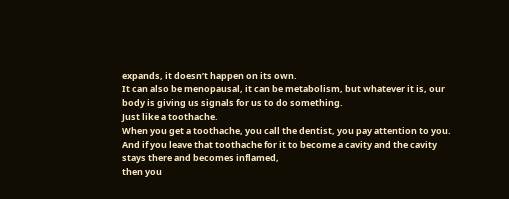expands, it doesn’t happen on its own.
It can also be menopausal, it can be metabolism, but whatever it is, our
body is giving us signals for us to do something.
Just like a toothache.
When you get a toothache, you call the dentist, you pay attention to you.
And if you leave that toothache for it to become a cavity and the cavity
stays there and becomes inflamed,
then you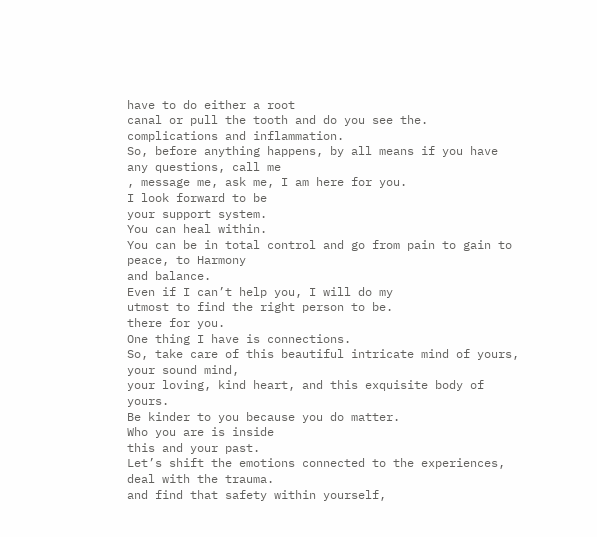have to do either a root
canal or pull the tooth and do you see the.
complications and inflammation.
So, before anything happens, by all means if you have any questions, call me
, message me, ask me, I am here for you.
I look forward to be
your support system.
You can heal within.
You can be in total control and go from pain to gain to peace, to Harmony
and balance.
Even if I can’t help you, I will do my
utmost to find the right person to be.
there for you.
One thing I have is connections.
So, take care of this beautiful intricate mind of yours, your sound mind,
your loving, kind heart, and this exquisite body of yours.
Be kinder to you because you do matter.
Who you are is inside
this and your past.
Let’s shift the emotions connected to the experiences, deal with the trauma.
and find that safety within yourself,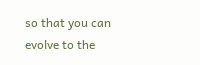so that you can evolve to the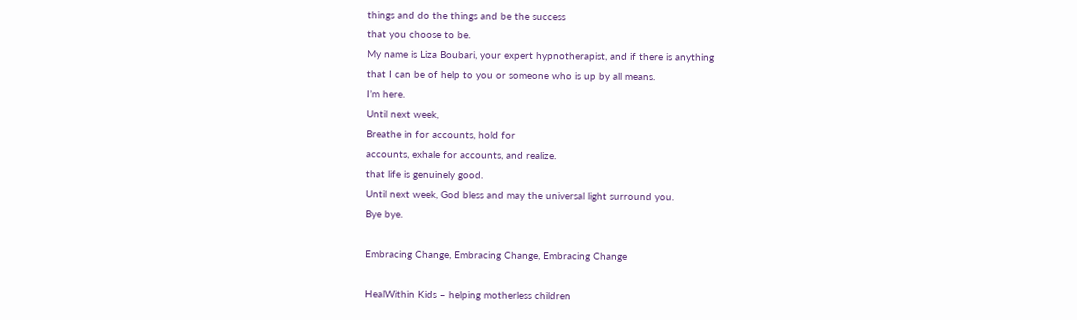things and do the things and be the success
that you choose to be.
My name is Liza Boubari, your expert hypnotherapist, and if there is anything
that I can be of help to you or someone who is up by all means.
I’m here.
Until next week,
Breathe in for accounts, hold for
accounts, exhale for accounts, and realize.
that life is genuinely good.
Until next week, God bless and may the universal light surround you.
Bye bye.

Embracing Change, Embracing Change, Embracing Change

HealWithin Kids – helping motherless children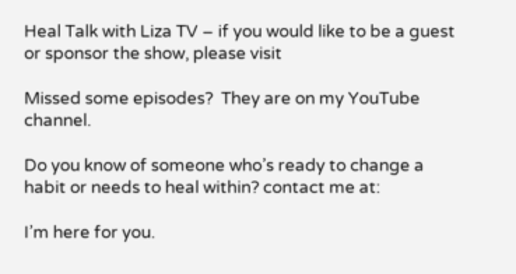Heal Talk with Liza TV – if you would like to be a guest or sponsor the show, please visit

Missed some episodes?  They are on my YouTube channel.

Do you know of someone who’s ready to change a habit or needs to heal within? contact me at:

I’m here for you.